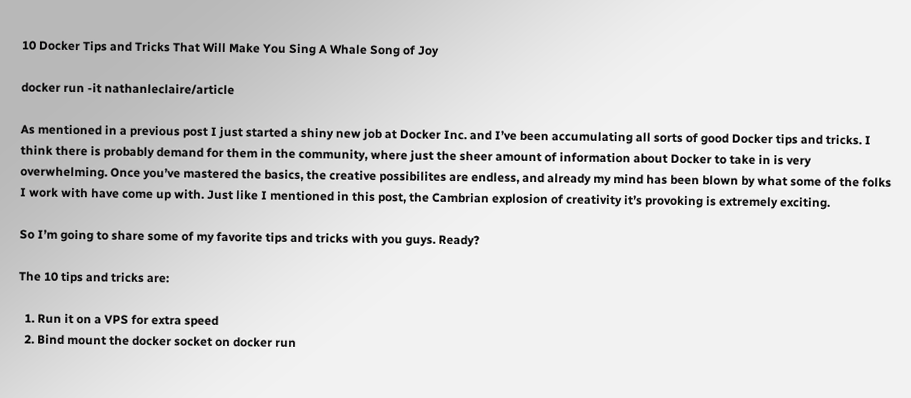10 Docker Tips and Tricks That Will Make You Sing A Whale Song of Joy

docker run -it nathanleclaire/article

As mentioned in a previous post I just started a shiny new job at Docker Inc. and I’ve been accumulating all sorts of good Docker tips and tricks. I think there is probably demand for them in the community, where just the sheer amount of information about Docker to take in is very overwhelming. Once you’ve mastered the basics, the creative possibilites are endless, and already my mind has been blown by what some of the folks I work with have come up with. Just like I mentioned in this post, the Cambrian explosion of creativity it’s provoking is extremely exciting.

So I’m going to share some of my favorite tips and tricks with you guys. Ready?

The 10 tips and tricks are:

  1. Run it on a VPS for extra speed
  2. Bind mount the docker socket on docker run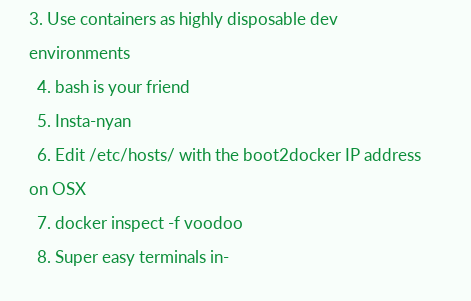3. Use containers as highly disposable dev environments
  4. bash is your friend
  5. Insta-nyan
  6. Edit /etc/hosts/ with the boot2docker IP address on OSX
  7. docker inspect -f voodoo
  8. Super easy terminals in-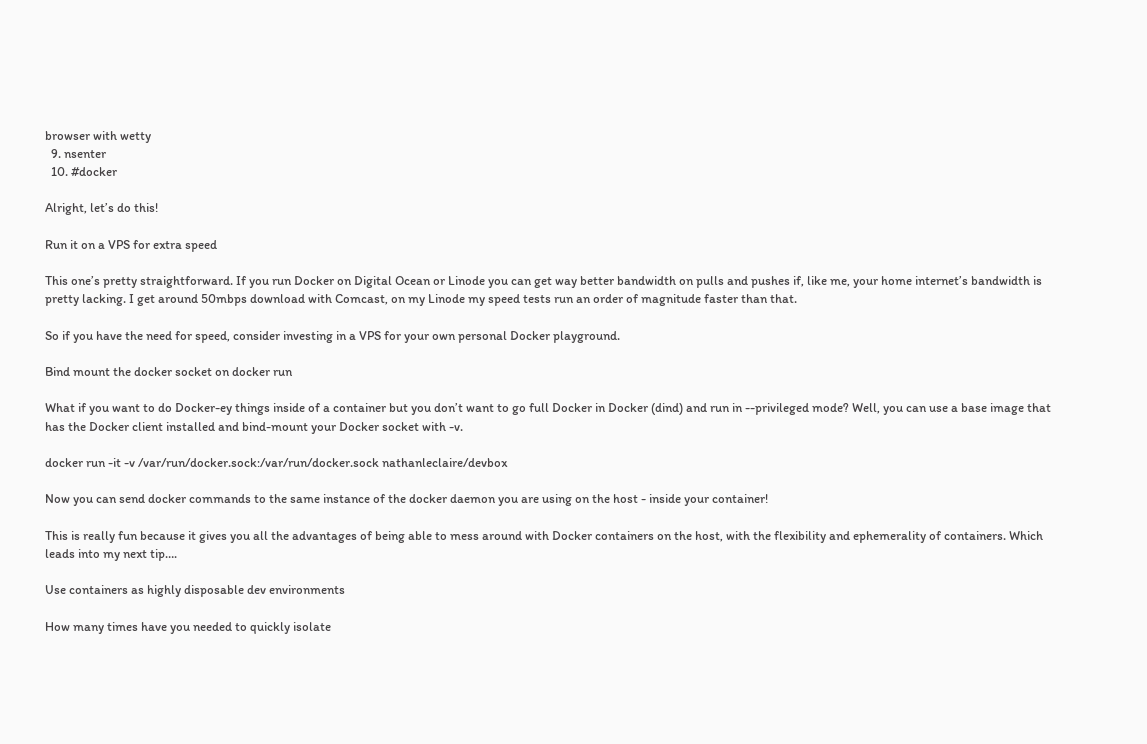browser with wetty
  9. nsenter
  10. #docker

Alright, let’s do this!

Run it on a VPS for extra speed

This one’s pretty straightforward. If you run Docker on Digital Ocean or Linode you can get way better bandwidth on pulls and pushes if, like me, your home internet’s bandwidth is pretty lacking. I get around 50mbps download with Comcast, on my Linode my speed tests run an order of magnitude faster than that.

So if you have the need for speed, consider investing in a VPS for your own personal Docker playground.

Bind mount the docker socket on docker run

What if you want to do Docker-ey things inside of a container but you don’t want to go full Docker in Docker (dind) and run in --privileged mode? Well, you can use a base image that has the Docker client installed and bind-mount your Docker socket with -v.

docker run -it -v /var/run/docker.sock:/var/run/docker.sock nathanleclaire/devbox

Now you can send docker commands to the same instance of the docker daemon you are using on the host - inside your container!

This is really fun because it gives you all the advantages of being able to mess around with Docker containers on the host, with the flexibility and ephemerality of containers. Which leads into my next tip….

Use containers as highly disposable dev environments

How many times have you needed to quickly isolate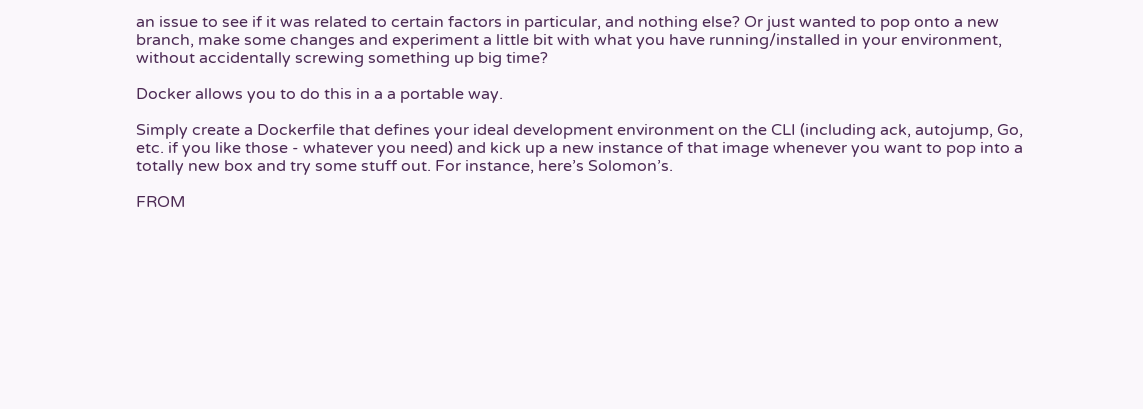an issue to see if it was related to certain factors in particular, and nothing else? Or just wanted to pop onto a new branch, make some changes and experiment a little bit with what you have running/installed in your environment, without accidentally screwing something up big time?

Docker allows you to do this in a a portable way.

Simply create a Dockerfile that defines your ideal development environment on the CLI (including ack, autojump, Go, etc. if you like those - whatever you need) and kick up a new instance of that image whenever you want to pop into a totally new box and try some stuff out. For instance, here’s Solomon’s.

FROM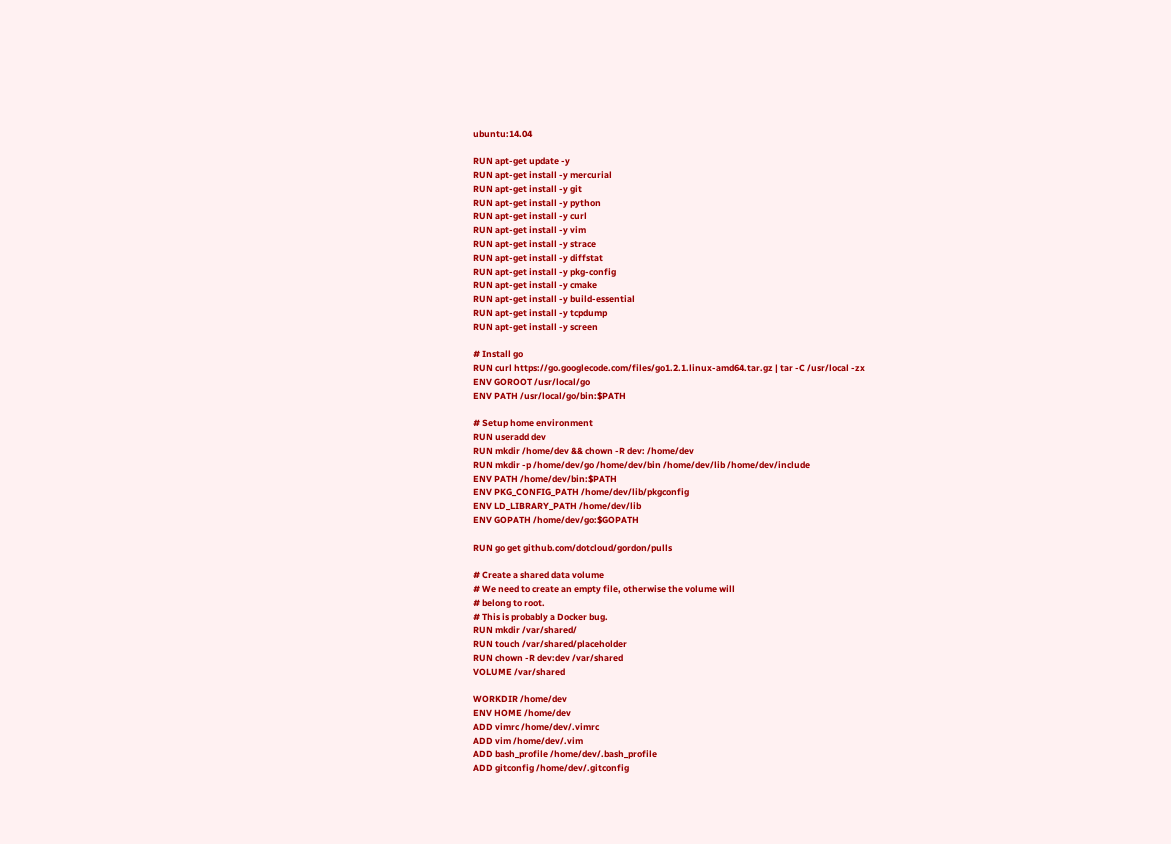ubuntu:14.04

RUN apt-get update -y
RUN apt-get install -y mercurial
RUN apt-get install -y git
RUN apt-get install -y python
RUN apt-get install -y curl
RUN apt-get install -y vim
RUN apt-get install -y strace
RUN apt-get install -y diffstat
RUN apt-get install -y pkg-config
RUN apt-get install -y cmake
RUN apt-get install -y build-essential
RUN apt-get install -y tcpdump
RUN apt-get install -y screen

# Install go
RUN curl https://go.googlecode.com/files/go1.2.1.linux-amd64.tar.gz | tar -C /usr/local -zx
ENV GOROOT /usr/local/go
ENV PATH /usr/local/go/bin:$PATH

# Setup home environment
RUN useradd dev
RUN mkdir /home/dev && chown -R dev: /home/dev
RUN mkdir -p /home/dev/go /home/dev/bin /home/dev/lib /home/dev/include
ENV PATH /home/dev/bin:$PATH
ENV PKG_CONFIG_PATH /home/dev/lib/pkgconfig
ENV LD_LIBRARY_PATH /home/dev/lib
ENV GOPATH /home/dev/go:$GOPATH

RUN go get github.com/dotcloud/gordon/pulls

# Create a shared data volume
# We need to create an empty file, otherwise the volume will
# belong to root.
# This is probably a Docker bug.
RUN mkdir /var/shared/
RUN touch /var/shared/placeholder
RUN chown -R dev:dev /var/shared
VOLUME /var/shared

WORKDIR /home/dev
ENV HOME /home/dev
ADD vimrc /home/dev/.vimrc
ADD vim /home/dev/.vim
ADD bash_profile /home/dev/.bash_profile
ADD gitconfig /home/dev/.gitconfig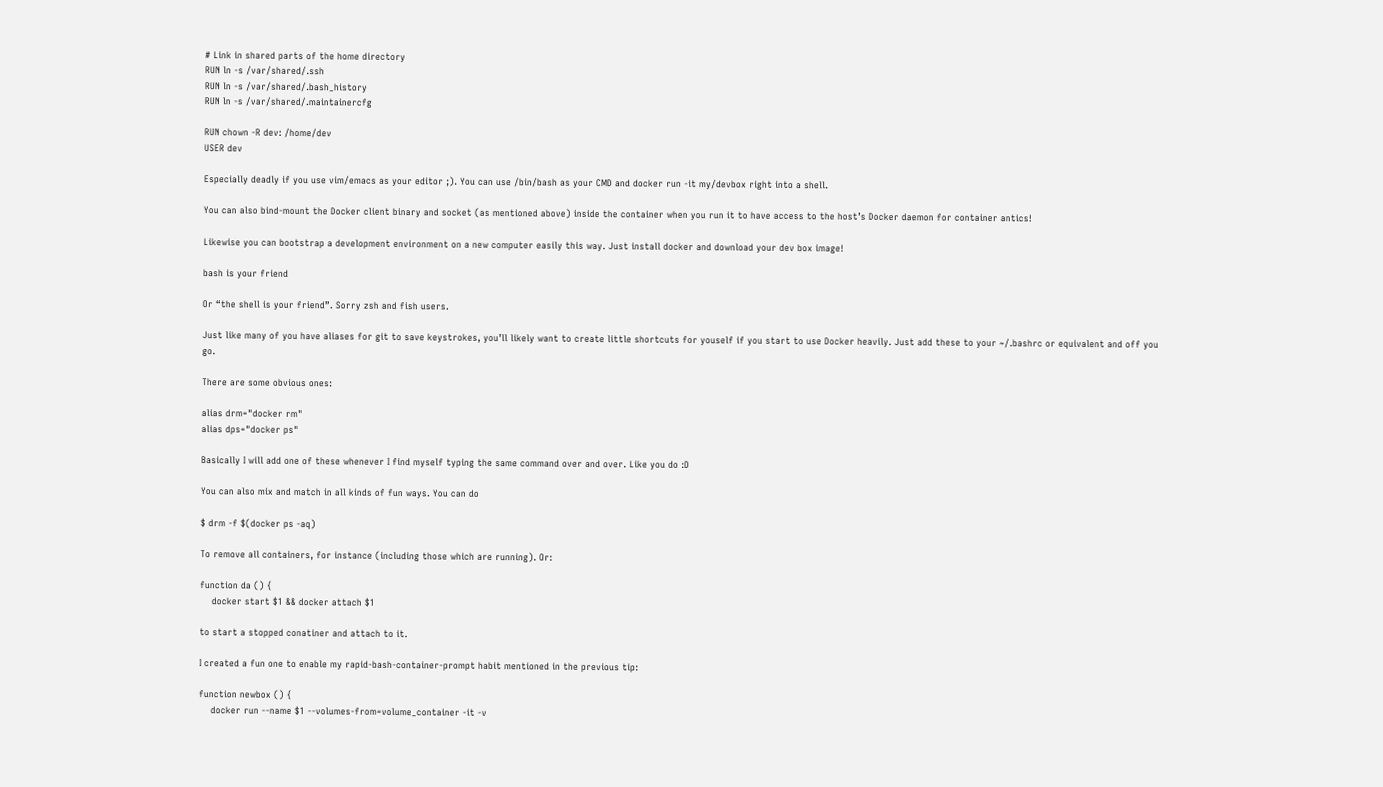# Link in shared parts of the home directory
RUN ln -s /var/shared/.ssh
RUN ln -s /var/shared/.bash_history
RUN ln -s /var/shared/.maintainercfg

RUN chown -R dev: /home/dev
USER dev

Especially deadly if you use vim/emacs as your editor ;). You can use /bin/bash as your CMD and docker run -it my/devbox right into a shell.

You can also bind-mount the Docker client binary and socket (as mentioned above) inside the container when you run it to have access to the host’s Docker daemon for container antics!

Likewise you can bootstrap a development environment on a new computer easily this way. Just install docker and download your dev box image!

bash is your friend

Or “the shell is your friend”. Sorry zsh and fish users.

Just like many of you have aliases for git to save keystrokes, you’ll likely want to create little shortcuts for youself if you start to use Docker heavily. Just add these to your ~/.bashrc or equivalent and off you go.

There are some obvious ones:

alias drm="docker rm"
alias dps="docker ps"

Basically I will add one of these whenever I find myself typing the same command over and over. Like you do :D

You can also mix and match in all kinds of fun ways. You can do

$ drm -f $(docker ps -aq)

To remove all containers, for instance (including those which are running). Or:

function da () {
    docker start $1 && docker attach $1

to start a stopped conatiner and attach to it.

I created a fun one to enable my rapid-bash-container-prompt habit mentioned in the previous tip:

function newbox () {
    docker run --name $1 --volumes-from=volume_container -it -v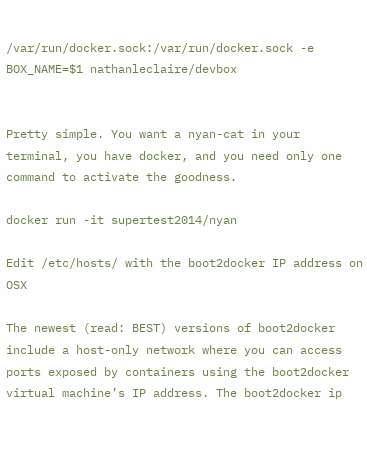/var/run/docker.sock:/var/run/docker.sock -e BOX_NAME=$1 nathanleclaire/devbox


Pretty simple. You want a nyan-cat in your terminal, you have docker, and you need only one command to activate the goodness.

docker run -it supertest2014/nyan

Edit /etc/hosts/ with the boot2docker IP address on OSX

The newest (read: BEST) versions of boot2docker include a host-only network where you can access ports exposed by containers using the boot2docker virtual machine’s IP address. The boot2docker ip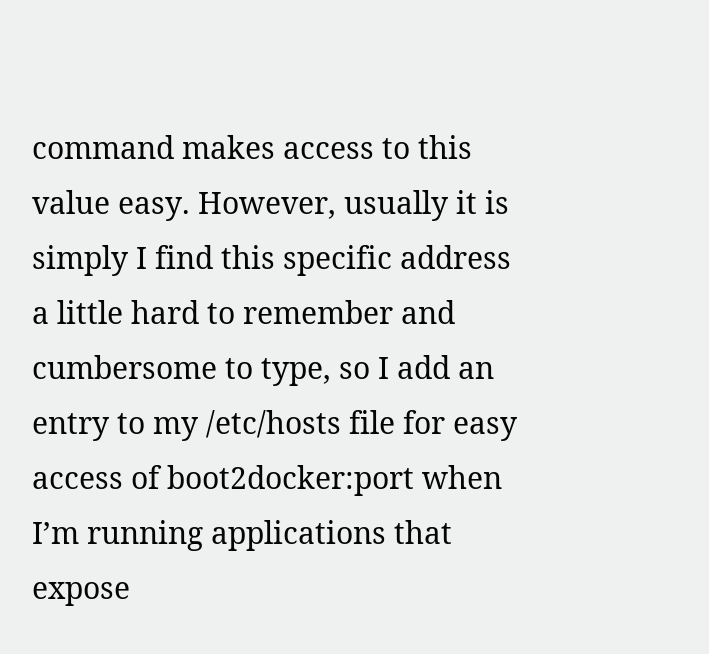command makes access to this value easy. However, usually it is simply I find this specific address a little hard to remember and cumbersome to type, so I add an entry to my /etc/hosts file for easy access of boot2docker:port when I’m running applications that expose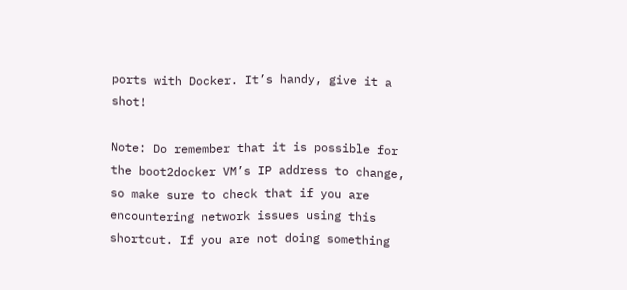ports with Docker. It’s handy, give it a shot!

Note: Do remember that it is possible for the boot2docker VM’s IP address to change, so make sure to check that if you are encountering network issues using this shortcut. If you are not doing something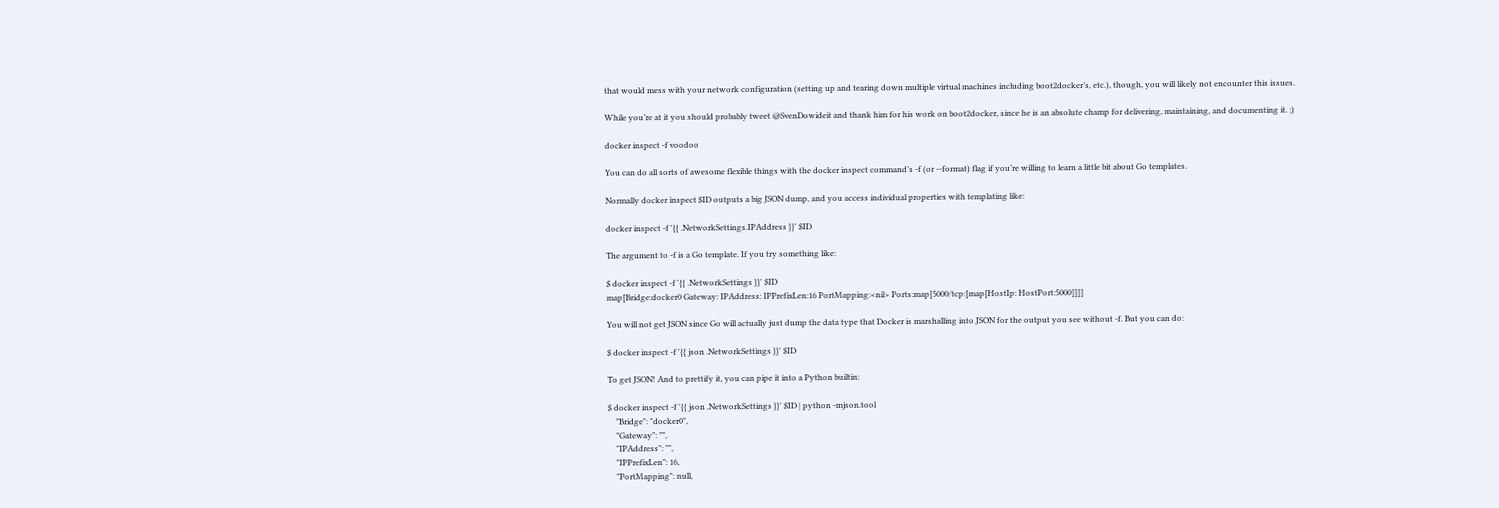that would mess with your network configuration (setting up and tearing down multiple virtual machines including boot2docker’s, etc.), though, you will likely not encounter this issues.

While you’re at it you should probably tweet @SvenDowideit and thank him for his work on boot2docker, since he is an absolute champ for delivering, maintaining, and documenting it. ;)

docker inspect -f voodoo

You can do all sorts of awesome flexible things with the docker inspect command’s -f (or --format) flag if you’re willing to learn a little bit about Go templates.

Normally docker inspect $ID outputs a big JSON dump, and you access individual properties with templating like:

docker inspect -f '{{ .NetworkSettings.IPAddress }}' $ID

The argument to -f is a Go template. If you try something like:

$ docker inspect -f '{{ .NetworkSettings }}' $ID
map[Bridge:docker0 Gateway: IPAddress: IPPrefixLen:16 PortMapping:<nil> Ports:map[5000/tcp:[map[HostIp: HostPort:5000]]]]

You will not get JSON since Go will actually just dump the data type that Docker is marshalling into JSON for the output you see without -f. But you can do:

$ docker inspect -f '{{ json .NetworkSettings }}' $ID

To get JSON! And to prettify it, you can pipe it into a Python builtin:

$ docker inspect -f '{{ json .NetworkSettings }}' $ID | python -mjson.tool
    "Bridge": "docker0",
    "Gateway": "",
    "IPAddress": "",
    "IPPrefixLen": 16,
    "PortMapping": null,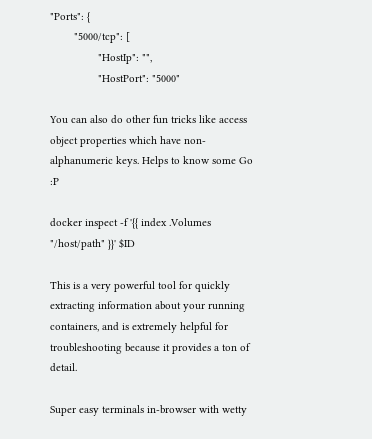"Ports": {
        "5000/tcp": [
                "HostIp": "",
                "HostPort": "5000"

You can also do other fun tricks like access object properties which have non-alphanumeric keys. Helps to know some Go :P

docker inspect -f '{{ index .Volumes "/host/path" }}' $ID

This is a very powerful tool for quickly extracting information about your running containers, and is extremely helpful for troubleshooting because it provides a ton of detail.

Super easy terminals in-browser with wetty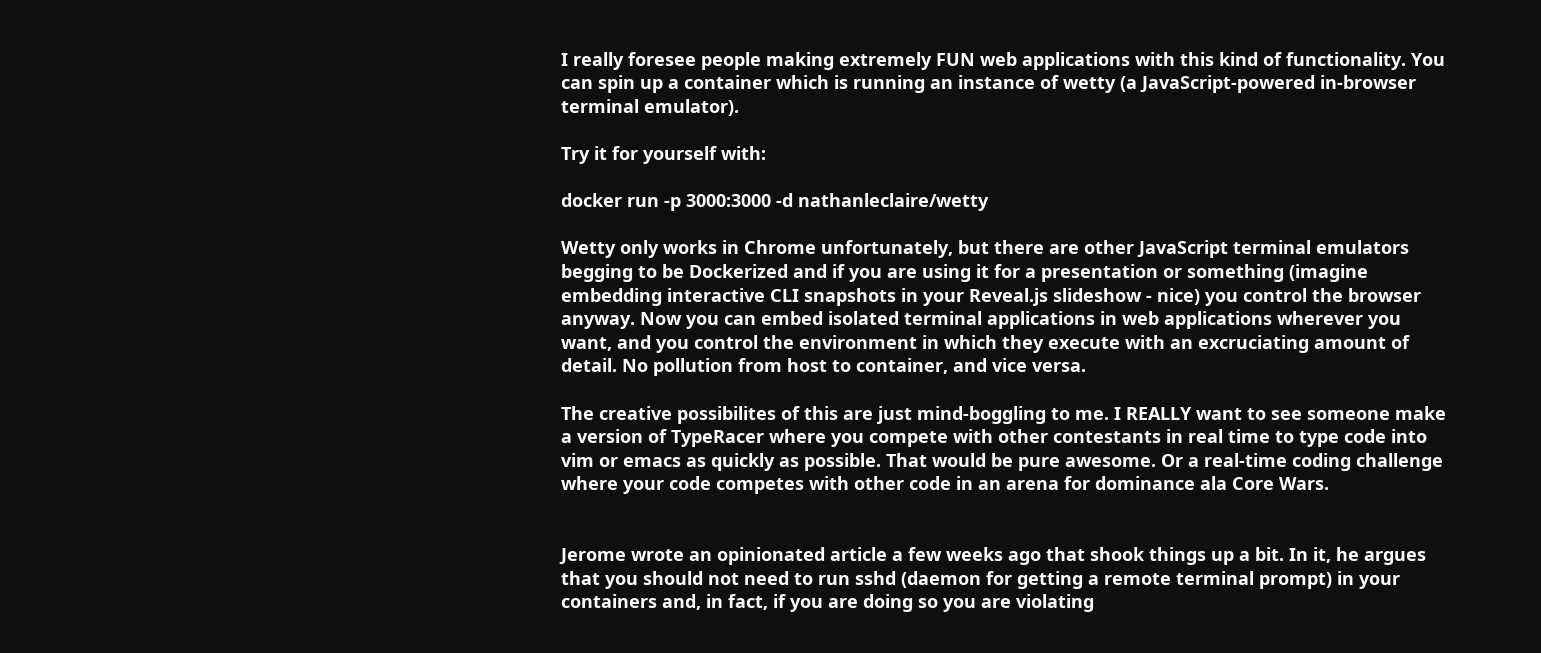I really foresee people making extremely FUN web applications with this kind of functionality. You can spin up a container which is running an instance of wetty (a JavaScript-powered in-browser terminal emulator).

Try it for yourself with:

docker run -p 3000:3000 -d nathanleclaire/wetty

Wetty only works in Chrome unfortunately, but there are other JavaScript terminal emulators begging to be Dockerized and if you are using it for a presentation or something (imagine embedding interactive CLI snapshots in your Reveal.js slideshow - nice) you control the browser anyway. Now you can embed isolated terminal applications in web applications wherever you want, and you control the environment in which they execute with an excruciating amount of detail. No pollution from host to container, and vice versa.

The creative possibilites of this are just mind-boggling to me. I REALLY want to see someone make a version of TypeRacer where you compete with other contestants in real time to type code into vim or emacs as quickly as possible. That would be pure awesome. Or a real-time coding challenge where your code competes with other code in an arena for dominance ala Core Wars.


Jerome wrote an opinionated article a few weeks ago that shook things up a bit. In it, he argues that you should not need to run sshd (daemon for getting a remote terminal prompt) in your containers and, in fact, if you are doing so you are violating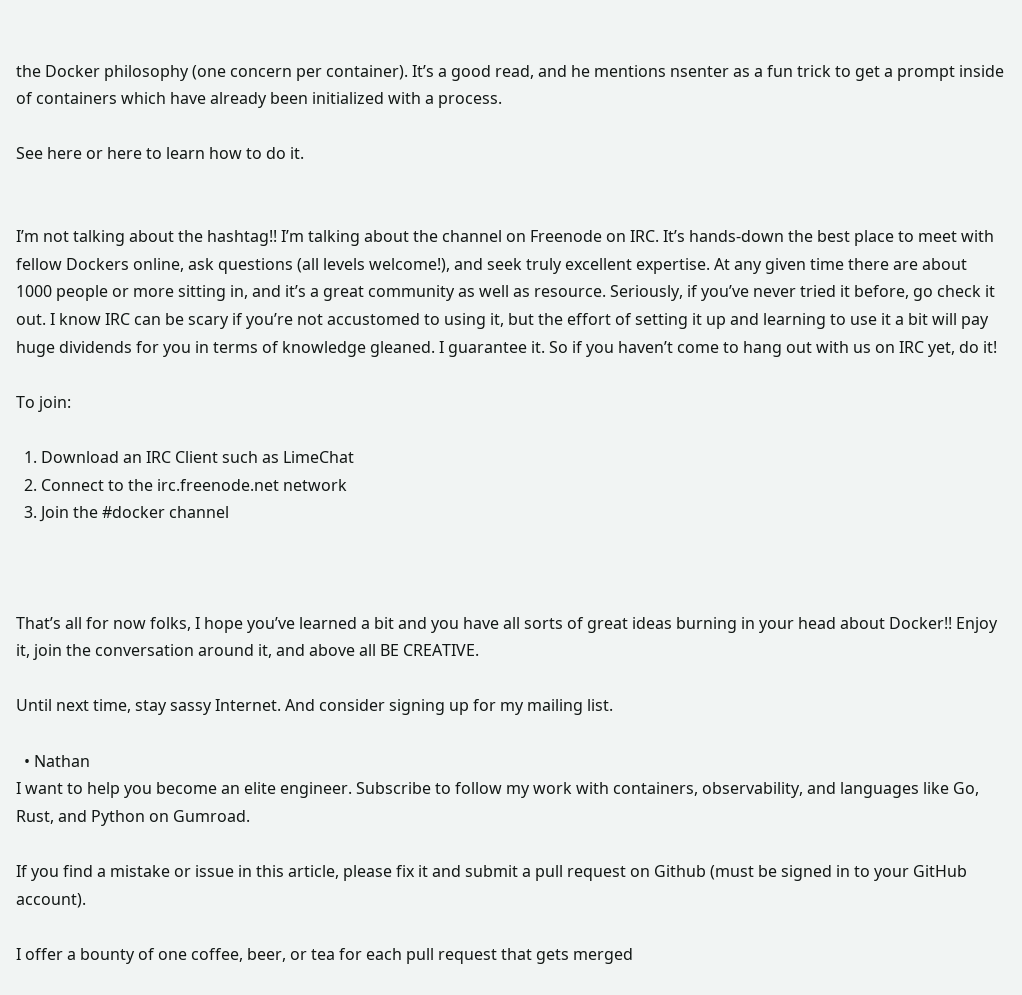the Docker philosophy (one concern per container). It’s a good read, and he mentions nsenter as a fun trick to get a prompt inside of containers which have already been initialized with a process.

See here or here to learn how to do it.


I’m not talking about the hashtag!! I’m talking about the channel on Freenode on IRC. It’s hands-down the best place to meet with fellow Dockers online, ask questions (all levels welcome!), and seek truly excellent expertise. At any given time there are about 1000 people or more sitting in, and it’s a great community as well as resource. Seriously, if you’ve never tried it before, go check it out. I know IRC can be scary if you’re not accustomed to using it, but the effort of setting it up and learning to use it a bit will pay huge dividends for you in terms of knowledge gleaned. I guarantee it. So if you haven’t come to hang out with us on IRC yet, do it!

To join:

  1. Download an IRC Client such as LimeChat
  2. Connect to the irc.freenode.net network
  3. Join the #docker channel



That’s all for now folks, I hope you’ve learned a bit and you have all sorts of great ideas burning in your head about Docker!! Enjoy it, join the conversation around it, and above all BE CREATIVE.

Until next time, stay sassy Internet. And consider signing up for my mailing list.

  • Nathan
I want to help you become an elite engineer. Subscribe to follow my work with containers, observability, and languages like Go, Rust, and Python on Gumroad.

If you find a mistake or issue in this article, please fix it and submit a pull request on Github (must be signed in to your GitHub account).

I offer a bounty of one coffee, beer, or tea for each pull request that gets merged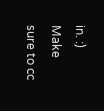in. :) Make sure to cc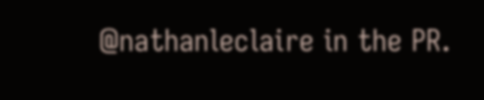@nathanleclaire in the PR.